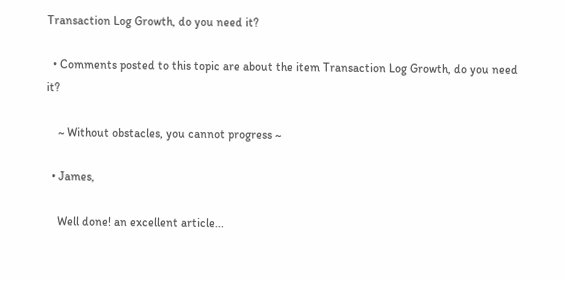Transaction Log Growth, do you need it?

  • Comments posted to this topic are about the item Transaction Log Growth, do you need it?

    ~ Without obstacles, you cannot progress ~

  • James,

    Well done! an excellent article...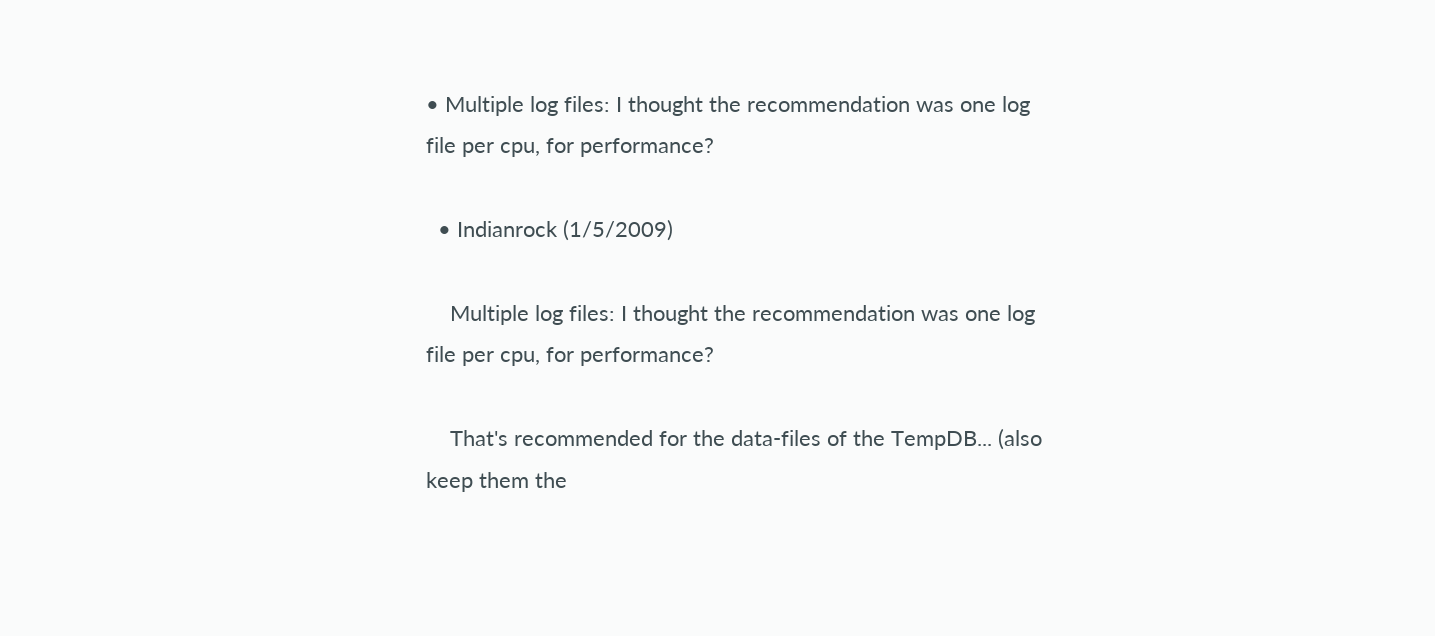• Multiple log files: I thought the recommendation was one log file per cpu, for performance?

  • Indianrock (1/5/2009)

    Multiple log files: I thought the recommendation was one log file per cpu, for performance?

    That's recommended for the data-files of the TempDB... (also keep them the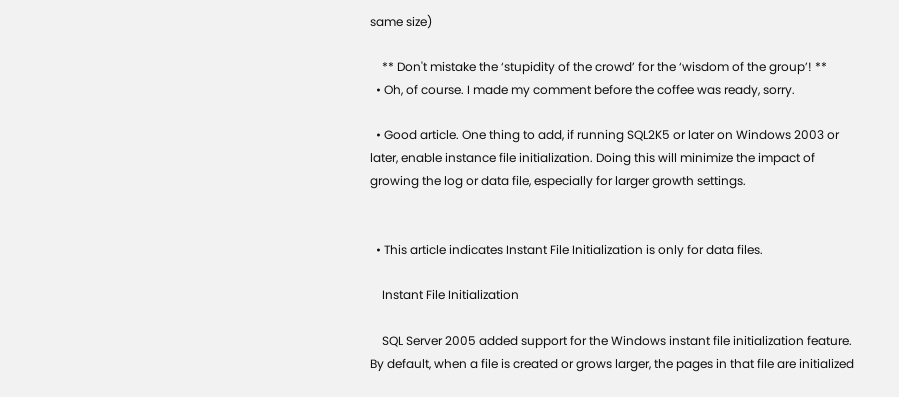same size)

    ** Don't mistake the ‘stupidity of the crowd’ for the ‘wisdom of the group’! **
  • Oh, of course. I made my comment before the coffee was ready, sorry.

  • Good article. One thing to add, if running SQL2K5 or later on Windows 2003 or later, enable instance file initialization. Doing this will minimize the impact of growing the log or data file, especially for larger growth settings.


  • This article indicates Instant File Initialization is only for data files.

    Instant File Initialization

    SQL Server 2005 added support for the Windows instant file initialization feature. By default, when a file is created or grows larger, the pages in that file are initialized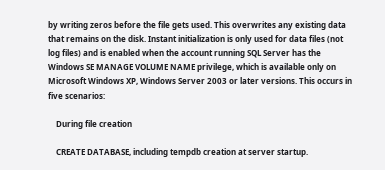by writing zeros before the file gets used. This overwrites any existing data that remains on the disk. Instant initialization is only used for data files (not log files) and is enabled when the account running SQL Server has the Windows SE MANAGE VOLUME NAME privilege, which is available only on Microsoft Windows XP, Windows Server 2003 or later versions. This occurs in five scenarios:

    During file creation

    CREATE DATABASE, including tempdb creation at server startup.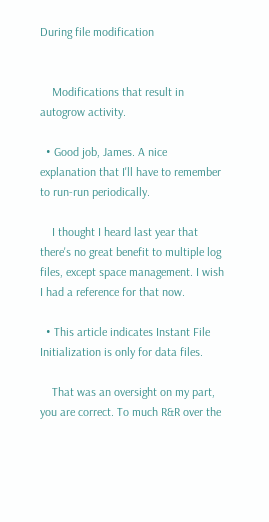During file modification


    Modifications that result in autogrow activity.

  • Good job, James. A nice explanation that I'll have to remember to run-run periodically.

    I thought I heard last year that there's no great benefit to multiple log files, except space management. I wish I had a reference for that now.

  • This article indicates Instant File Initialization is only for data files.

    That was an oversight on my part, you are correct. To much R&R over the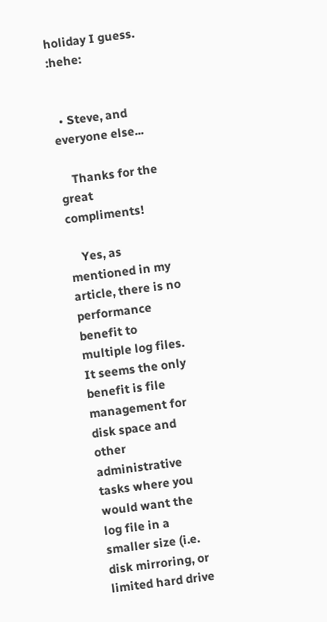holiday I guess. :hehe:


  • Steve, and everyone else...

    Thanks for the great compliments!

    Yes, as mentioned in my article, there is no performance benefit to multiple log files. It seems the only benefit is file management for disk space and other administrative tasks where you would want the log file in a smaller size (i.e. disk mirroring, or limited hard drive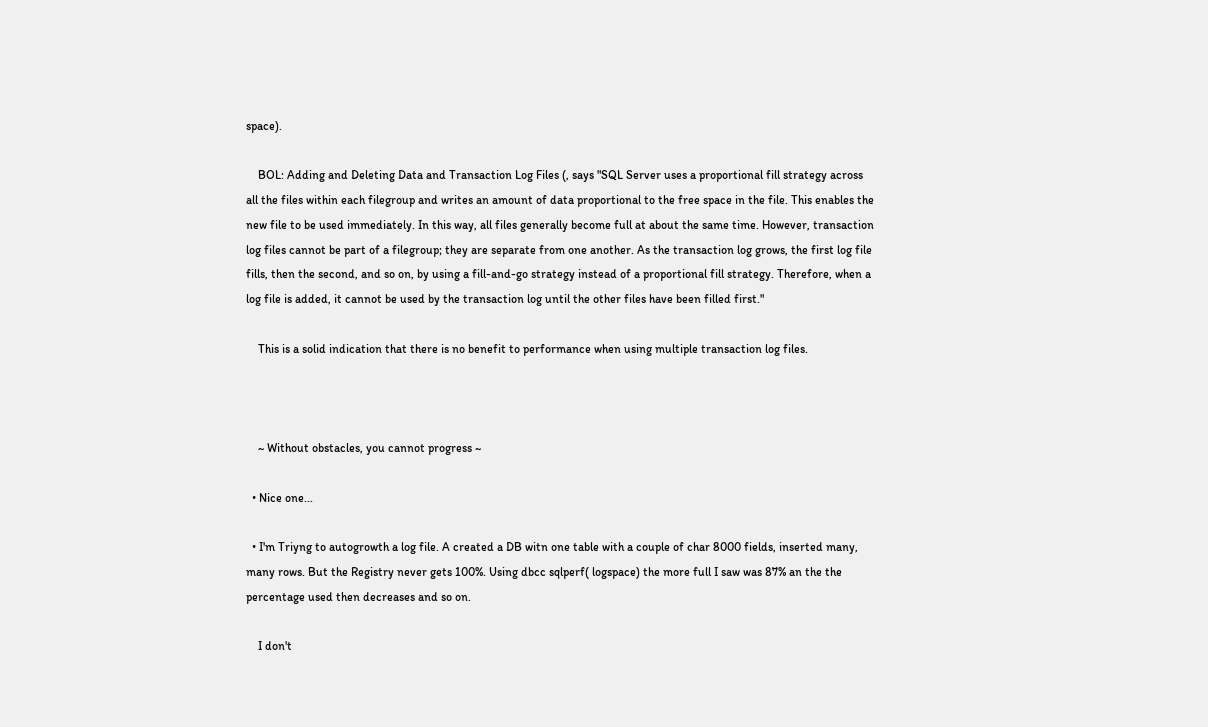space).

    BOL: Adding and Deleting Data and Transaction Log Files (, says "SQL Server uses a proportional fill strategy across all the files within each filegroup and writes an amount of data proportional to the free space in the file. This enables the new file to be used immediately. In this way, all files generally become full at about the same time. However, transaction log files cannot be part of a filegroup; they are separate from one another. As the transaction log grows, the first log file fills, then the second, and so on, by using a fill-and-go strategy instead of a proportional fill strategy. Therefore, when a log file is added, it cannot be used by the transaction log until the other files have been filled first."

    This is a solid indication that there is no benefit to performance when using multiple transaction log files.



    ~ Without obstacles, you cannot progress ~

  • Nice one...

  • I'm Triyng to autogrowth a log file. A created a DB witn one table with a couple of char 8000 fields, inserted many, many rows. But the Registry never gets 100%. Using dbcc sqlperf( logspace) the more full I saw was 87% an the the percentage used then decreases and so on.

    I don't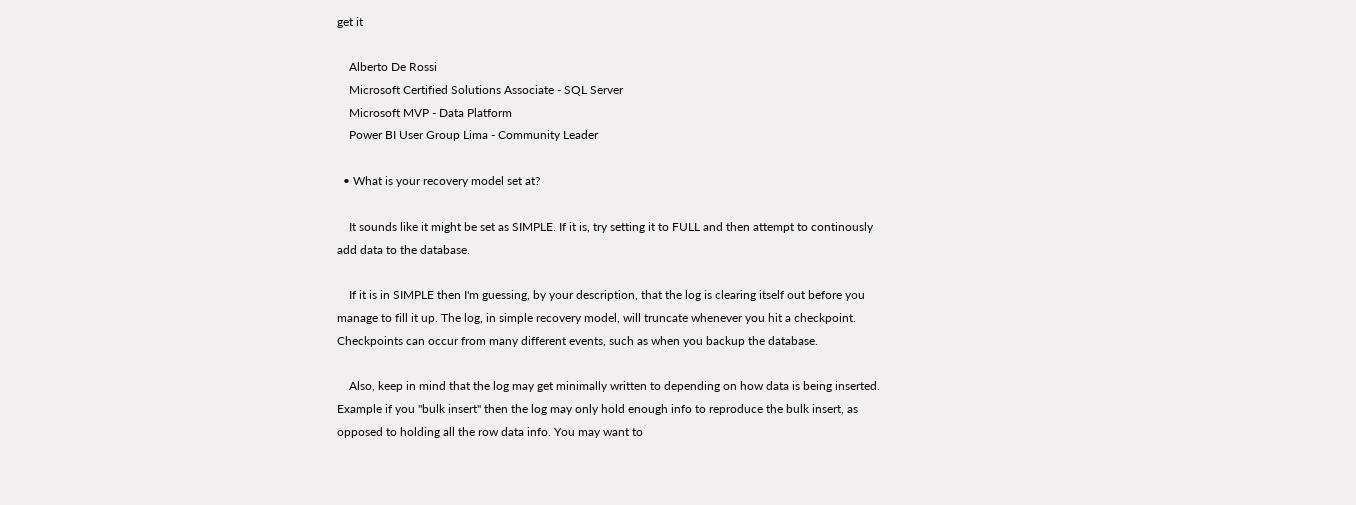get it

    Alberto De Rossi
    Microsoft Certified Solutions Associate - SQL Server
    Microsoft MVP - Data Platform
    Power BI User Group Lima - Community Leader

  • What is your recovery model set at?

    It sounds like it might be set as SIMPLE. If it is, try setting it to FULL and then attempt to continously add data to the database.

    If it is in SIMPLE then I'm guessing, by your description, that the log is clearing itself out before you manage to fill it up. The log, in simple recovery model, will truncate whenever you hit a checkpoint. Checkpoints can occur from many different events, such as when you backup the database.

    Also, keep in mind that the log may get minimally written to depending on how data is being inserted. Example if you "bulk insert" then the log may only hold enough info to reproduce the bulk insert, as opposed to holding all the row data info. You may want to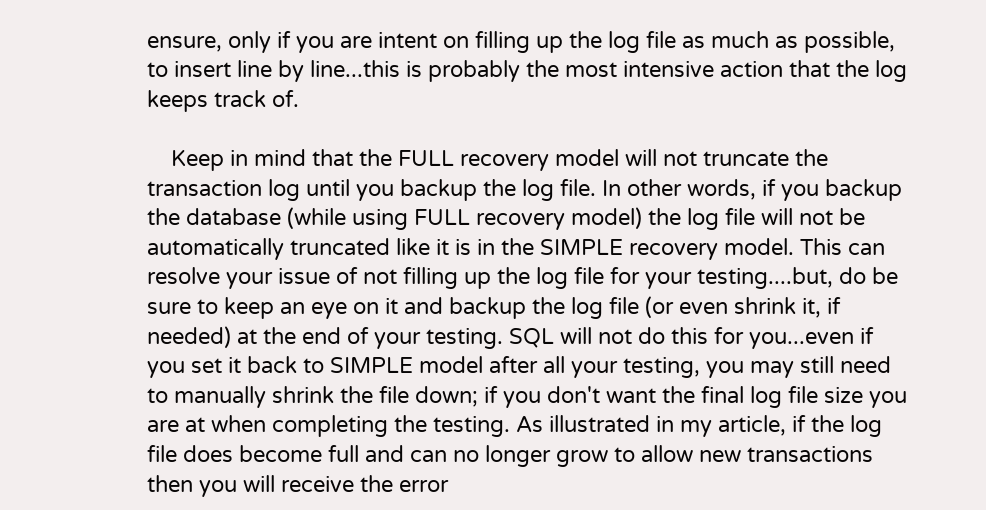ensure, only if you are intent on filling up the log file as much as possible, to insert line by line...this is probably the most intensive action that the log keeps track of.

    Keep in mind that the FULL recovery model will not truncate the transaction log until you backup the log file. In other words, if you backup the database (while using FULL recovery model) the log file will not be automatically truncated like it is in the SIMPLE recovery model. This can resolve your issue of not filling up the log file for your testing....but, do be sure to keep an eye on it and backup the log file (or even shrink it, if needed) at the end of your testing. SQL will not do this for you...even if you set it back to SIMPLE model after all your testing, you may still need to manually shrink the file down; if you don't want the final log file size you are at when completing the testing. As illustrated in my article, if the log file does become full and can no longer grow to allow new transactions then you will receive the error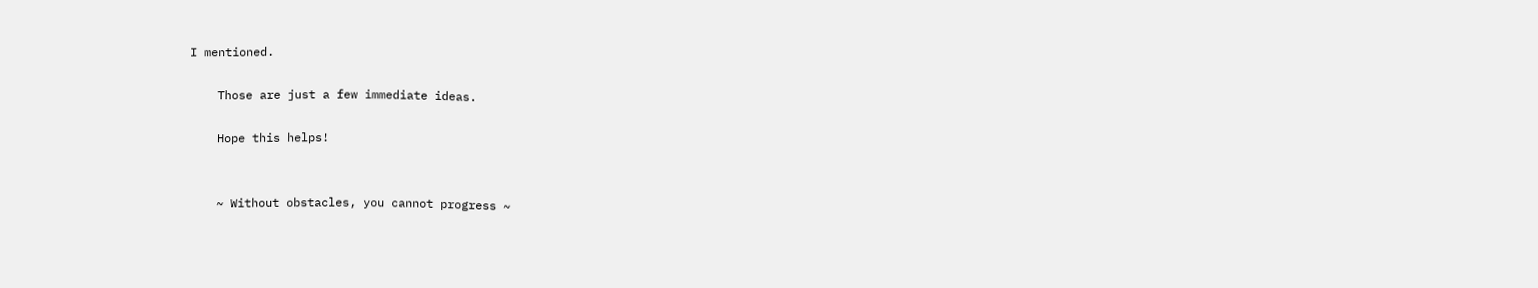I mentioned.

    Those are just a few immediate ideas.

    Hope this helps!


    ~ Without obstacles, you cannot progress ~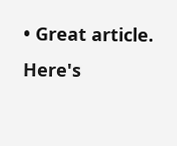• Great article. Here's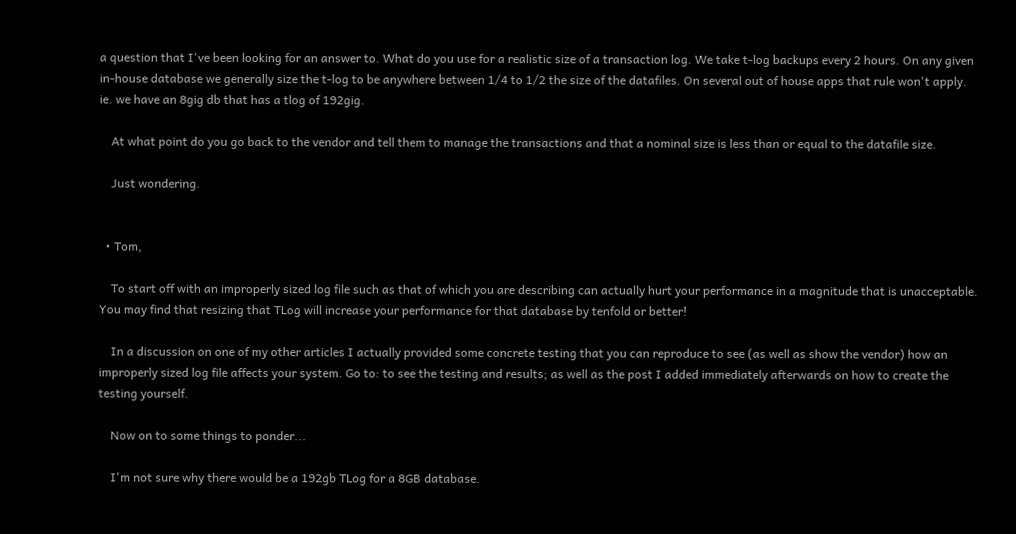a question that I've been looking for an answer to. What do you use for a realistic size of a transaction log. We take t-log backups every 2 hours. On any given in-house database we generally size the t-log to be anywhere between 1/4 to 1/2 the size of the datafiles. On several out of house apps that rule won't apply. ie. we have an 8gig db that has a tlog of 192gig.

    At what point do you go back to the vendor and tell them to manage the transactions and that a nominal size is less than or equal to the datafile size.

    Just wondering.


  • Tom,

    To start off with an improperly sized log file such as that of which you are describing can actually hurt your performance in a magnitude that is unacceptable. You may find that resizing that TLog will increase your performance for that database by tenfold or better!

    In a discussion on one of my other articles I actually provided some concrete testing that you can reproduce to see (as well as show the vendor) how an improperly sized log file affects your system. Go to: to see the testing and results; as well as the post I added immediately afterwards on how to create the testing yourself.

    Now on to some things to ponder...

    I'm not sure why there would be a 192gb TLog for a 8GB database.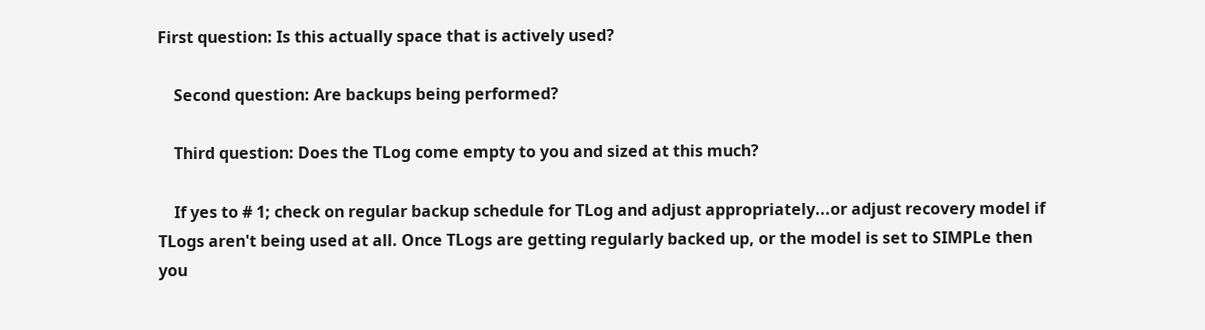First question: Is this actually space that is actively used?

    Second question: Are backups being performed?

    Third question: Does the TLog come empty to you and sized at this much?

    If yes to # 1; check on regular backup schedule for TLog and adjust appropriately...or adjust recovery model if TLogs aren't being used at all. Once TLogs are getting regularly backed up, or the model is set to SIMPLe then you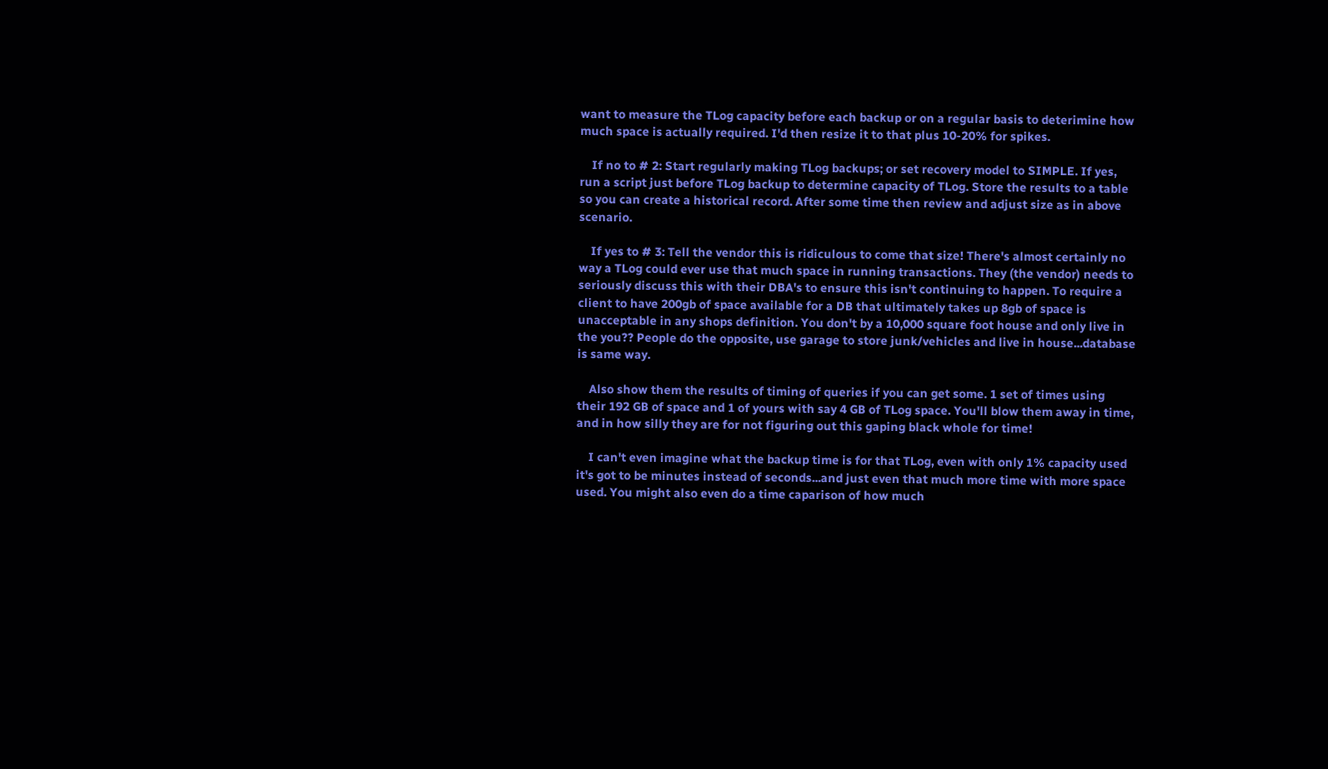want to measure the TLog capacity before each backup or on a regular basis to deterimine how much space is actually required. I'd then resize it to that plus 10-20% for spikes.

    If no to # 2: Start regularly making TLog backups; or set recovery model to SIMPLE. If yes, run a script just before TLog backup to determine capacity of TLog. Store the results to a table so you can create a historical record. After some time then review and adjust size as in above scenario.

    If yes to # 3: Tell the vendor this is ridiculous to come that size! There's almost certainly no way a TLog could ever use that much space in running transactions. They (the vendor) needs to seriously discuss this with their DBA's to ensure this isn't continuing to happen. To require a client to have 200gb of space available for a DB that ultimately takes up 8gb of space is unacceptable in any shops definition. You don't by a 10,000 square foot house and only live in the you?? People do the opposite, use garage to store junk/vehicles and live in house...database is same way.

    Also show them the results of timing of queries if you can get some. 1 set of times using their 192 GB of space and 1 of yours with say 4 GB of TLog space. You'll blow them away in time, and in how silly they are for not figuring out this gaping black whole for time!

    I can't even imagine what the backup time is for that TLog, even with only 1% capacity used it's got to be minutes instead of seconds...and just even that much more time with more space used. You might also even do a time caparison of how much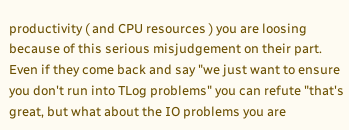productivity ( and CPU resources ) you are loosing because of this serious misjudgement on their part. Even if they come back and say "we just want to ensure you don't run into TLog problems" you can refute "that's great, but what about the IO problems you are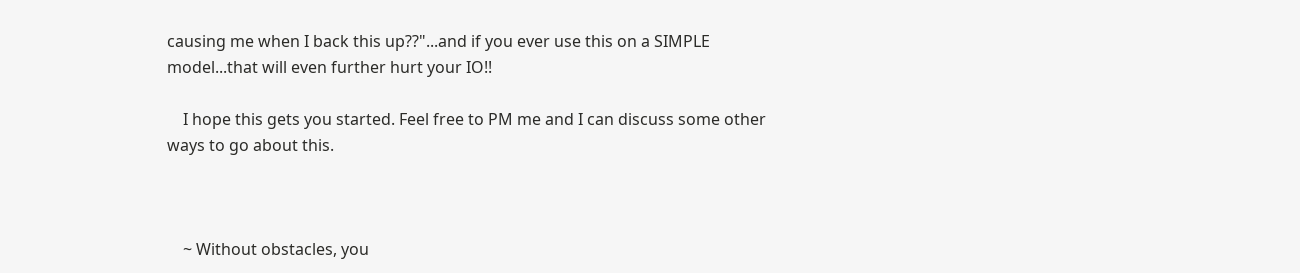causing me when I back this up??"...and if you ever use this on a SIMPLE model...that will even further hurt your IO!!

    I hope this gets you started. Feel free to PM me and I can discuss some other ways to go about this.



    ~ Without obstacles, you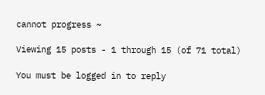cannot progress ~

Viewing 15 posts - 1 through 15 (of 71 total)

You must be logged in to reply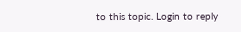to this topic. Login to reply